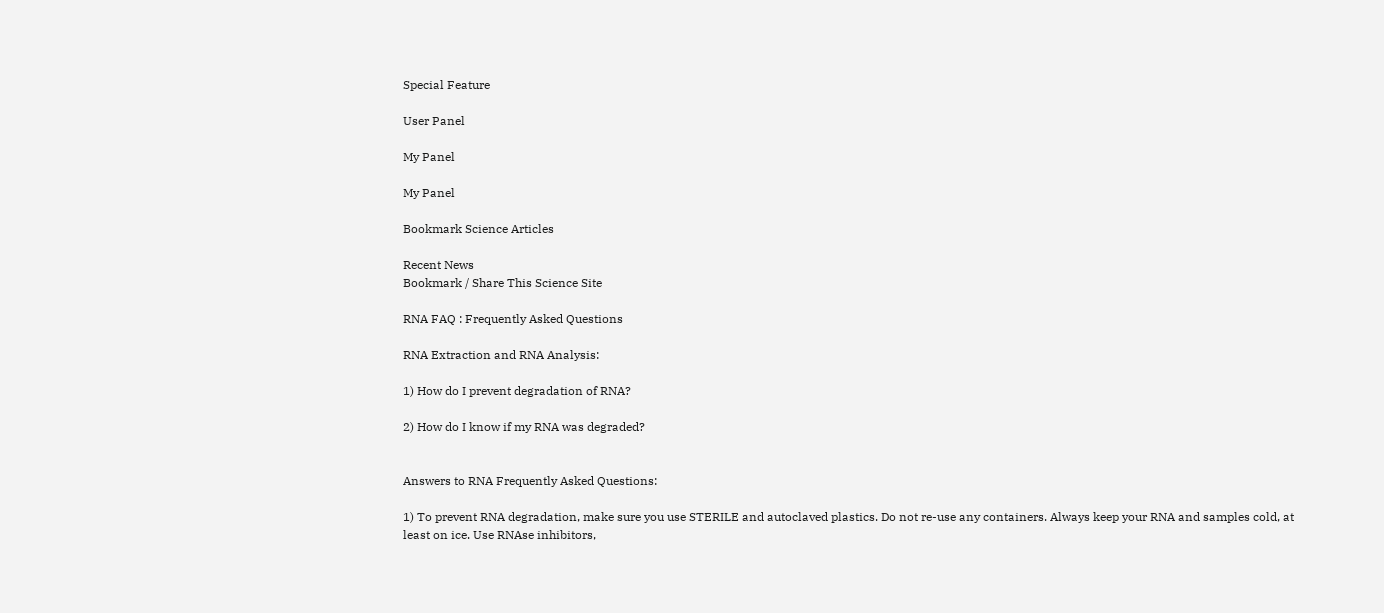Special Feature

User Panel

My Panel

My Panel

Bookmark Science Articles

Recent News
Bookmark / Share This Science Site

RNA FAQ : Frequently Asked Questions

RNA Extraction and RNA Analysis:

1) How do I prevent degradation of RNA?

2) How do I know if my RNA was degraded?


Answers to RNA Frequently Asked Questions:

1) To prevent RNA degradation, make sure you use STERILE and autoclaved plastics. Do not re-use any containers. Always keep your RNA and samples cold, at least on ice. Use RNAse inhibitors,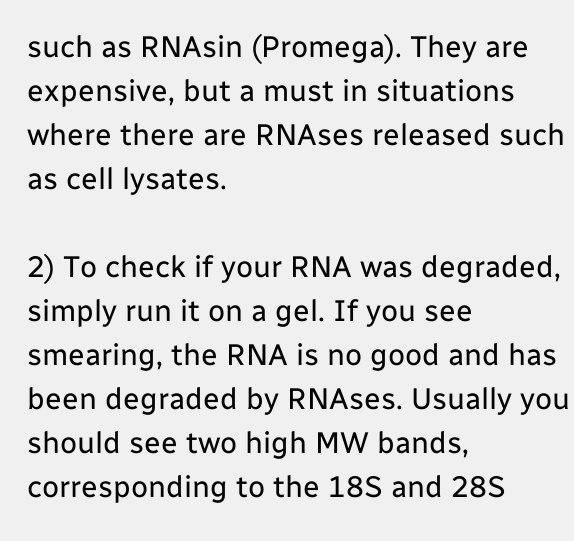such as RNAsin (Promega). They are expensive, but a must in situations where there are RNAses released such as cell lysates.

2) To check if your RNA was degraded, simply run it on a gel. If you see smearing, the RNA is no good and has been degraded by RNAses. Usually you should see two high MW bands, corresponding to the 18S and 28S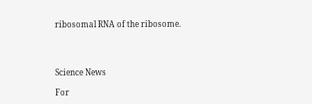ribosomal RNA of the ribosome.




Science News

For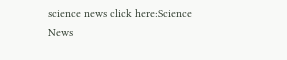science news click here:Science News